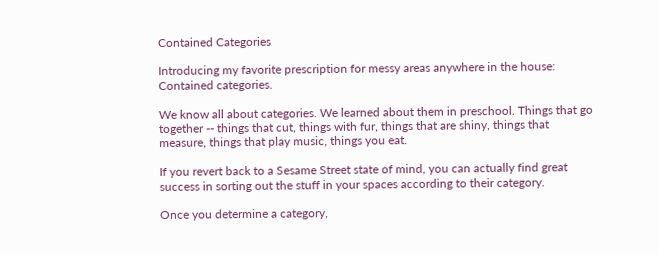Contained Categories

Introducing my favorite prescription for messy areas anywhere in the house: Contained categories.

We know all about categories. We learned about them in preschool. Things that go together -- things that cut, things with fur, things that are shiny, things that measure, things that play music, things you eat.

If you revert back to a Sesame Street state of mind, you can actually find great success in sorting out the stuff in your spaces according to their category.

Once you determine a category,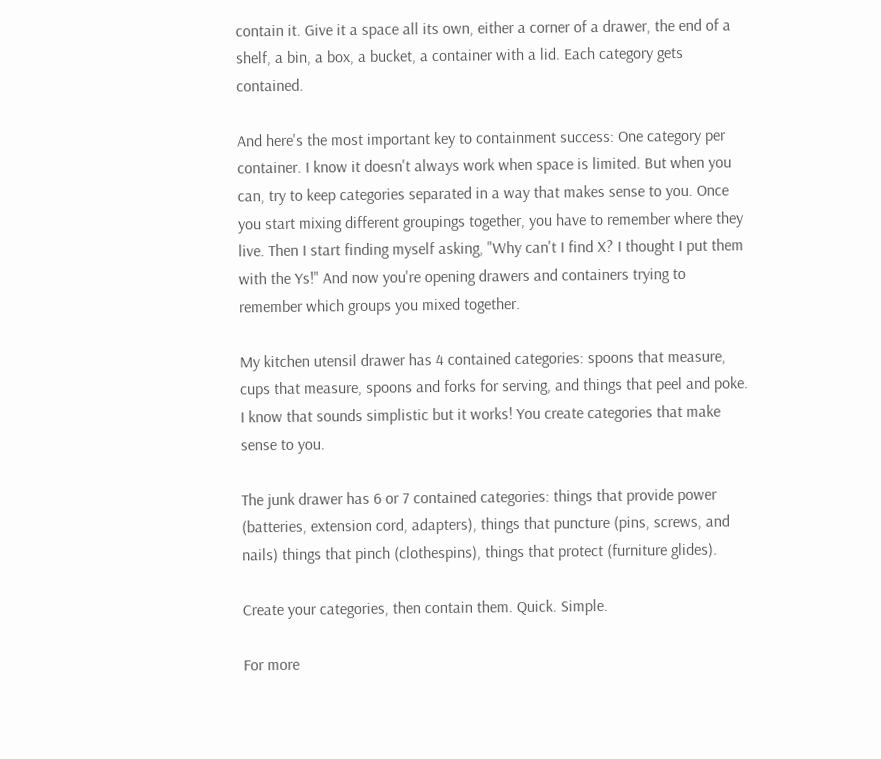contain it. Give it a space all its own, either a corner of a drawer, the end of a shelf, a bin, a box, a bucket, a container with a lid. Each category gets contained.

And here's the most important key to containment success: One category per container. I know it doesn't always work when space is limited. But when you can, try to keep categories separated in a way that makes sense to you. Once you start mixing different groupings together, you have to remember where they live. Then I start finding myself asking, "Why can't I find X? I thought I put them with the Ys!" And now you're opening drawers and containers trying to remember which groups you mixed together.

My kitchen utensil drawer has 4 contained categories: spoons that measure, cups that measure, spoons and forks for serving, and things that peel and poke. I know that sounds simplistic but it works! You create categories that make sense to you.

The junk drawer has 6 or 7 contained categories: things that provide power (batteries, extension cord, adapters), things that puncture (pins, screws, and nails) things that pinch (clothespins), things that protect (furniture glides).

Create your categories, then contain them. Quick. Simple.

For more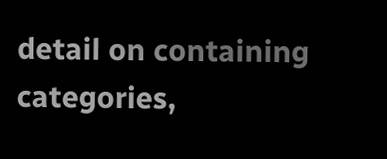detail on containing categories,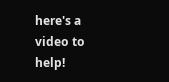here's a video to help!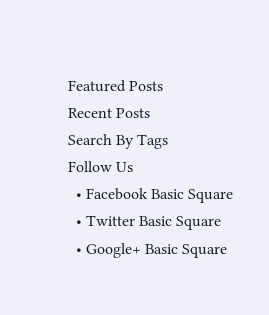Featured Posts
Recent Posts
Search By Tags
Follow Us
  • Facebook Basic Square
  • Twitter Basic Square
  • Google+ Basic Square